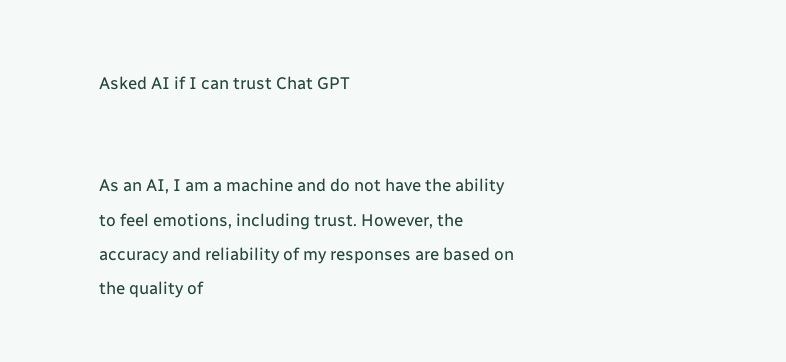Asked AI if I can trust Chat GPT


As an AI, I am a machine and do not have the ability to feel emotions, including trust. However, the accuracy and reliability of my responses are based on the quality of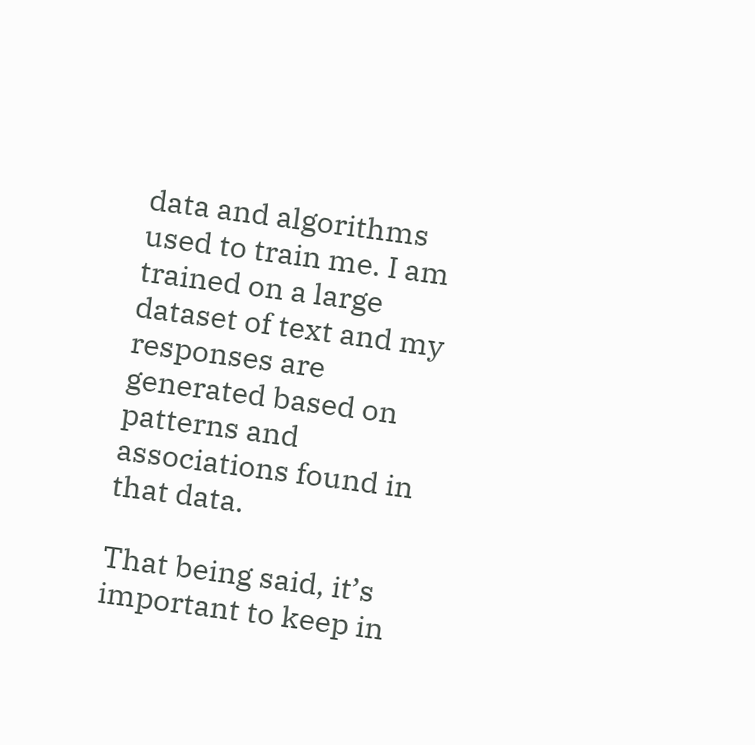data and algorithms used to train me. I am trained on a large dataset of text and my responses are generated based on patterns and associations found in that data.

That being said, it’s important to keep in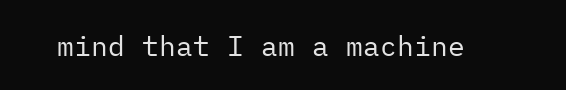mind that I am a machine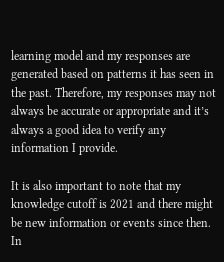learning model and my responses are generated based on patterns it has seen in the past. Therefore, my responses may not always be accurate or appropriate and it’s always a good idea to verify any information I provide.

It is also important to note that my knowledge cutoff is 2021 and there might be new information or events since then. In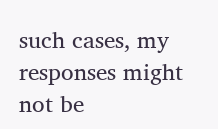such cases, my responses might not be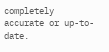completely accurate or up-to-date.